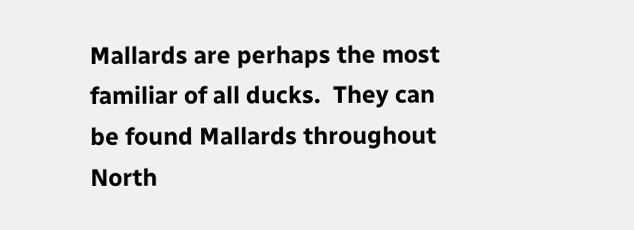Mallards are perhaps the most familiar of all ducks.  They can be found Mallards throughout North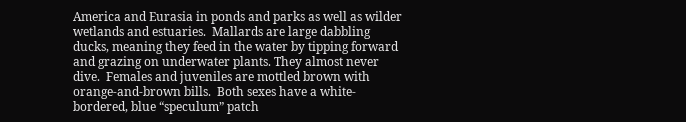America and Eurasia in ponds and parks as well as wilder wetlands and estuaries.  Mallards are large dabbling ducks, meaning they feed in the water by tipping forward and grazing on underwater plants. They almost never dive.  Females and juveniles are mottled brown with orange-and-brown bills.  Both sexes have a white-bordered, blue “speculum” patch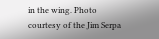in the wing. Photo courtesy of the Jim Serpa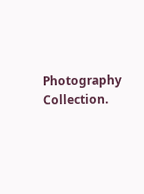Photography Collection.